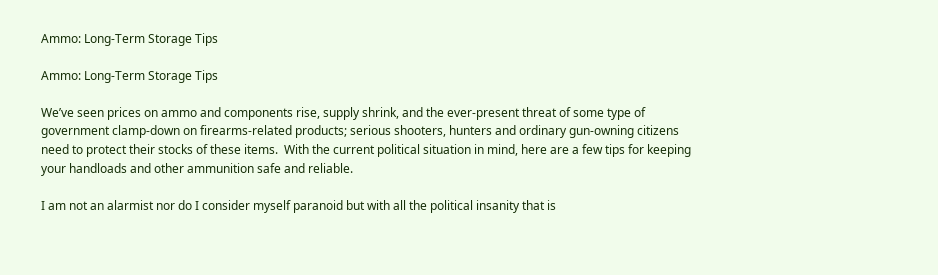Ammo: Long-Term Storage Tips

Ammo: Long-Term Storage Tips

We’ve seen prices on ammo and components rise, supply shrink, and the ever-present threat of some type of government clamp-down on firearms-related products; serious shooters, hunters and ordinary gun-owning citizens need to protect their stocks of these items.  With the current political situation in mind, here are a few tips for keeping your handloads and other ammunition safe and reliable.

I am not an alarmist nor do I consider myself paranoid but with all the political insanity that is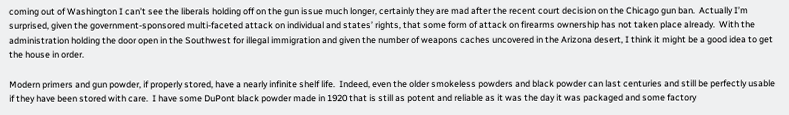coming out of Washington I can’t see the liberals holding off on the gun issue much longer, certainly they are mad after the recent court decision on the Chicago gun ban.  Actually I’m surprised, given the government-sponsored multi-faceted attack on individual and states’ rights, that some form of attack on firearms ownership has not taken place already.  With the administration holding the door open in the Southwest for illegal immigration and given the number of weapons caches uncovered in the Arizona desert, I think it might be a good idea to get the house in order.

Modern primers and gun powder, if properly stored, have a nearly infinite shelf life.  Indeed, even the older smokeless powders and black powder can last centuries and still be perfectly usable if they have been stored with care.  I have some DuPont black powder made in 1920 that is still as potent and reliable as it was the day it was packaged and some factory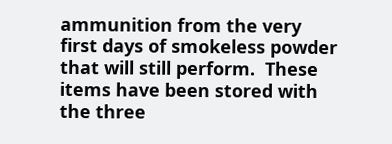ammunition from the very first days of smokeless powder that will still perform.  These items have been stored with the three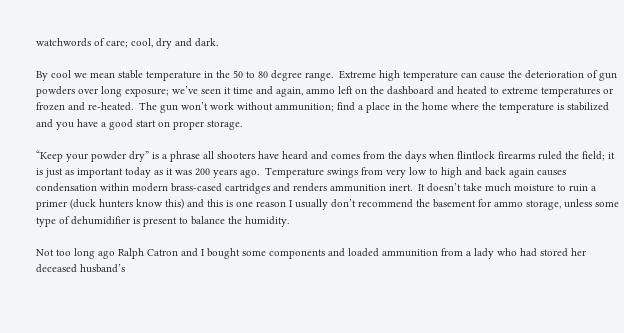watchwords of care; cool, dry and dark.

By cool we mean stable temperature in the 50 to 80 degree range.  Extreme high temperature can cause the deterioration of gun powders over long exposure; we’ve seen it time and again, ammo left on the dashboard and heated to extreme temperatures or frozen and re-heated.  The gun won’t work without ammunition; find a place in the home where the temperature is stabilized and you have a good start on proper storage.

“Keep your powder dry” is a phrase all shooters have heard and comes from the days when flintlock firearms ruled the field; it is just as important today as it was 200 years ago.  Temperature swings from very low to high and back again causes condensation within modern brass-cased cartridges and renders ammunition inert.  It doesn’t take much moisture to ruin a primer (duck hunters know this) and this is one reason I usually don’t recommend the basement for ammo storage, unless some type of dehumidifier is present to balance the humidity.

Not too long ago Ralph Catron and I bought some components and loaded ammunition from a lady who had stored her deceased husband’s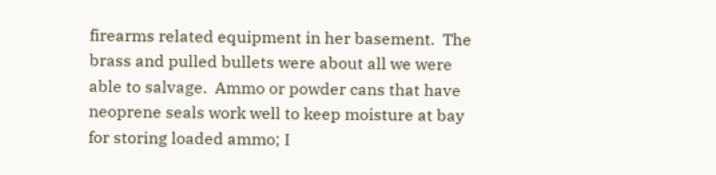firearms related equipment in her basement.  The brass and pulled bullets were about all we were able to salvage.  Ammo or powder cans that have neoprene seals work well to keep moisture at bay for storing loaded ammo; I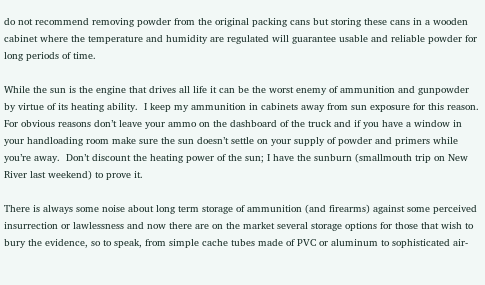do not recommend removing powder from the original packing cans but storing these cans in a wooden cabinet where the temperature and humidity are regulated will guarantee usable and reliable powder for long periods of time.

While the sun is the engine that drives all life it can be the worst enemy of ammunition and gunpowder by virtue of its heating ability.  I keep my ammunition in cabinets away from sun exposure for this reason.  For obvious reasons don’t leave your ammo on the dashboard of the truck and if you have a window in your handloading room make sure the sun doesn’t settle on your supply of powder and primers while you’re away.  Don’t discount the heating power of the sun; I have the sunburn (smallmouth trip on New River last weekend) to prove it.

There is always some noise about long term storage of ammunition (and firearms) against some perceived insurrection or lawlessness and now there are on the market several storage options for those that wish to bury the evidence, so to speak, from simple cache tubes made of PVC or aluminum to sophisticated air-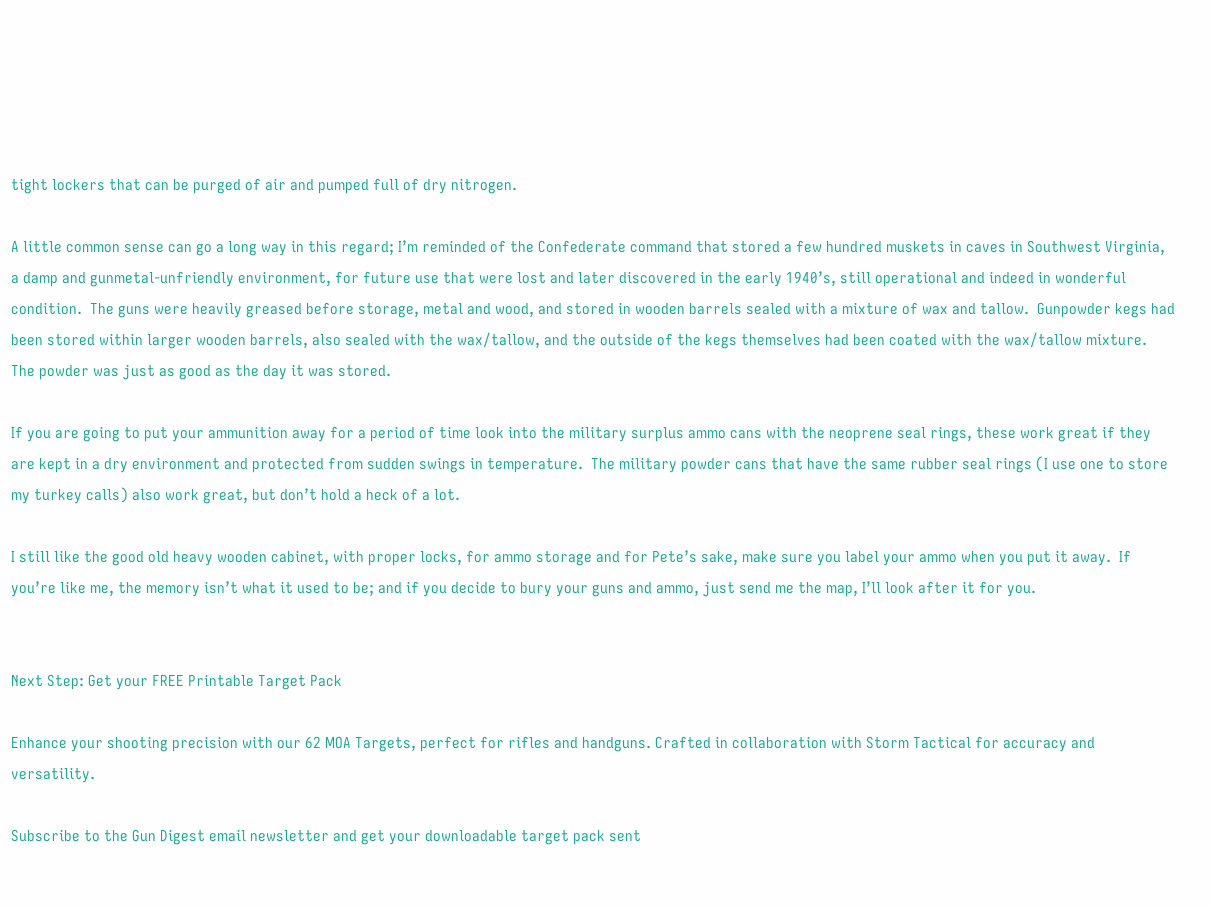tight lockers that can be purged of air and pumped full of dry nitrogen.

A little common sense can go a long way in this regard; I’m reminded of the Confederate command that stored a few hundred muskets in caves in Southwest Virginia, a damp and gunmetal-unfriendly environment, for future use that were lost and later discovered in the early 1940’s, still operational and indeed in wonderful condition.  The guns were heavily greased before storage, metal and wood, and stored in wooden barrels sealed with a mixture of wax and tallow.  Gunpowder kegs had been stored within larger wooden barrels, also sealed with the wax/tallow, and the outside of the kegs themselves had been coated with the wax/tallow mixture.  The powder was just as good as the day it was stored.

If you are going to put your ammunition away for a period of time look into the military surplus ammo cans with the neoprene seal rings, these work great if they are kept in a dry environment and protected from sudden swings in temperature.  The military powder cans that have the same rubber seal rings (I use one to store my turkey calls) also work great, but don’t hold a heck of a lot.

I still like the good old heavy wooden cabinet, with proper locks, for ammo storage and for Pete’s sake, make sure you label your ammo when you put it away.  If you’re like me, the memory isn’t what it used to be; and if you decide to bury your guns and ammo, just send me the map, I’ll look after it for you.


Next Step: Get your FREE Printable Target Pack

Enhance your shooting precision with our 62 MOA Targets, perfect for rifles and handguns. Crafted in collaboration with Storm Tactical for accuracy and versatility.

Subscribe to the Gun Digest email newsletter and get your downloadable target pack sent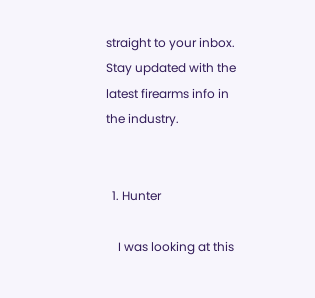straight to your inbox. Stay updated with the latest firearms info in the industry.


  1. Hunter

    I was looking at this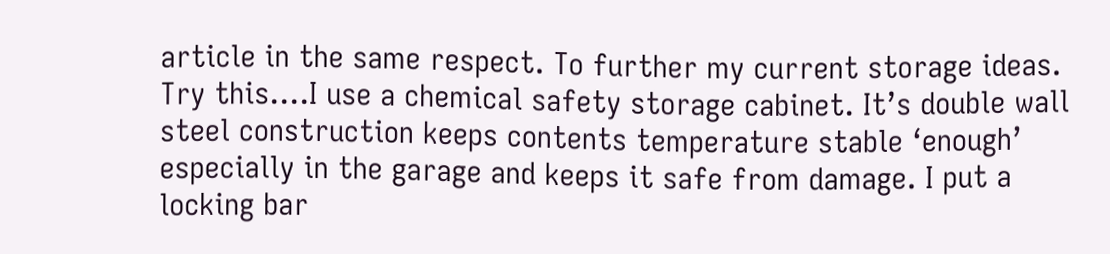article in the same respect. To further my current storage ideas. Try this….I use a chemical safety storage cabinet. It’s double wall steel construction keeps contents temperature stable ‘enough’ especially in the garage and keeps it safe from damage. I put a locking bar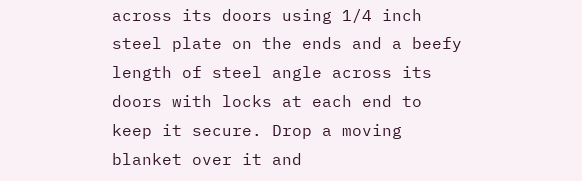across its doors using 1/4 inch steel plate on the ends and a beefy length of steel angle across its doors with locks at each end to keep it secure. Drop a moving blanket over it and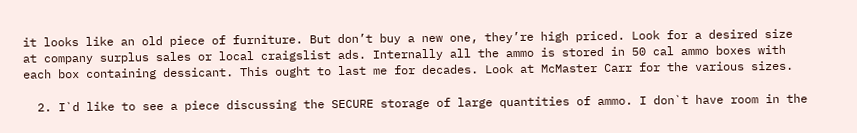it looks like an old piece of furniture. But don’t buy a new one, they’re high priced. Look for a desired size at company surplus sales or local craigslist ads. Internally all the ammo is stored in 50 cal ammo boxes with each box containing dessicant. This ought to last me for decades. Look at McMaster Carr for the various sizes.

  2. I`d like to see a piece discussing the SECURE storage of large quantities of ammo. I don`t have room in the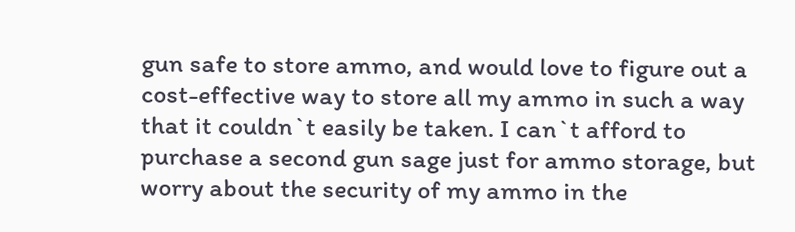gun safe to store ammo, and would love to figure out a cost-effective way to store all my ammo in such a way that it couldn`t easily be taken. I can`t afford to purchase a second gun sage just for ammo storage, but worry about the security of my ammo in the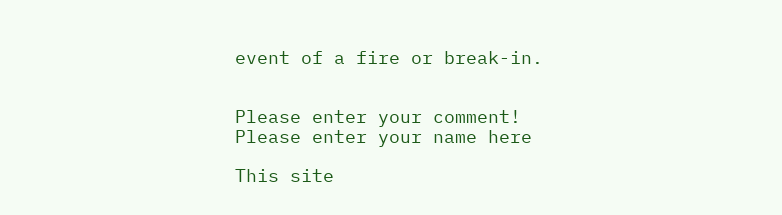event of a fire or break-in.


Please enter your comment!
Please enter your name here

This site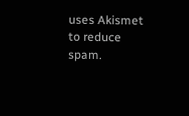uses Akismet to reduce spam.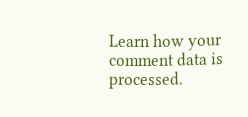Learn how your comment data is processed.